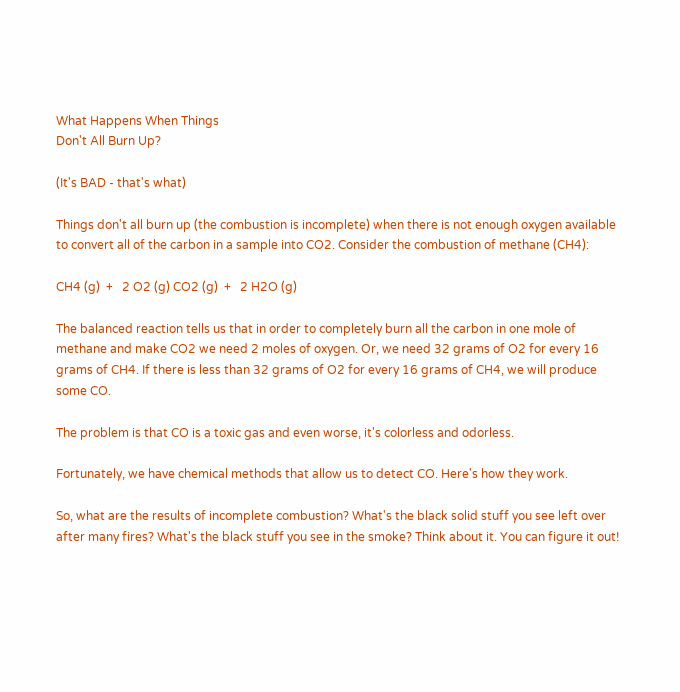What Happens When Things
Don't All Burn Up?

(It's BAD - that's what)

Things don't all burn up (the combustion is incomplete) when there is not enough oxygen available to convert all of the carbon in a sample into CO2. Consider the combustion of methane (CH4):

CH4 (g)  +   2 O2 (g) CO2 (g)  +   2 H2O (g)

The balanced reaction tells us that in order to completely burn all the carbon in one mole of methane and make CO2 we need 2 moles of oxygen. Or, we need 32 grams of O2 for every 16 grams of CH4. If there is less than 32 grams of O2 for every 16 grams of CH4, we will produce some CO.

The problem is that CO is a toxic gas and even worse, it's colorless and odorless.

Fortunately, we have chemical methods that allow us to detect CO. Here's how they work.

So, what are the results of incomplete combustion? What's the black solid stuff you see left over after many fires? What's the black stuff you see in the smoke? Think about it. You can figure it out!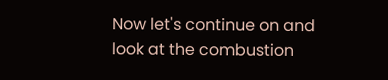Now let's continue on and look at the combustion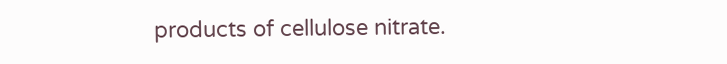products of cellulose nitrate.